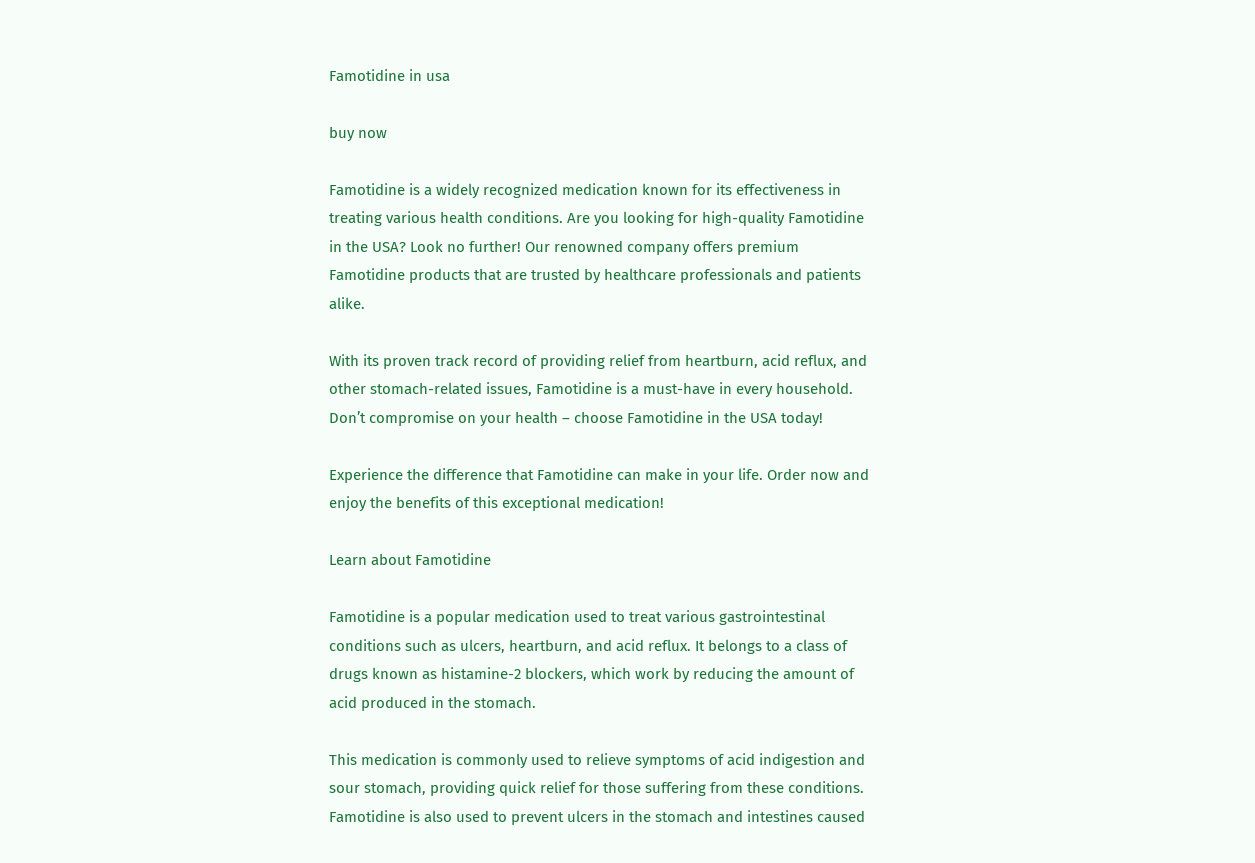Famotidine in usa

buy now

Famotidine is a widely recognized medication known for its effectiveness in treating various health conditions. Are you looking for high-quality Famotidine in the USA? Look no further! Our renowned company offers premium Famotidine products that are trusted by healthcare professionals and patients alike.

With its proven track record of providing relief from heartburn, acid reflux, and other stomach-related issues, Famotidine is a must-have in every household. Don’t compromise on your health – choose Famotidine in the USA today!

Experience the difference that Famotidine can make in your life. Order now and enjoy the benefits of this exceptional medication!

Learn about Famotidine

Famotidine is a popular medication used to treat various gastrointestinal conditions such as ulcers, heartburn, and acid reflux. It belongs to a class of drugs known as histamine-2 blockers, which work by reducing the amount of acid produced in the stomach.

This medication is commonly used to relieve symptoms of acid indigestion and sour stomach, providing quick relief for those suffering from these conditions. Famotidine is also used to prevent ulcers in the stomach and intestines caused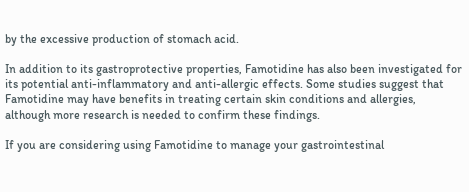by the excessive production of stomach acid.

In addition to its gastroprotective properties, Famotidine has also been investigated for its potential anti-inflammatory and anti-allergic effects. Some studies suggest that Famotidine may have benefits in treating certain skin conditions and allergies, although more research is needed to confirm these findings.

If you are considering using Famotidine to manage your gastrointestinal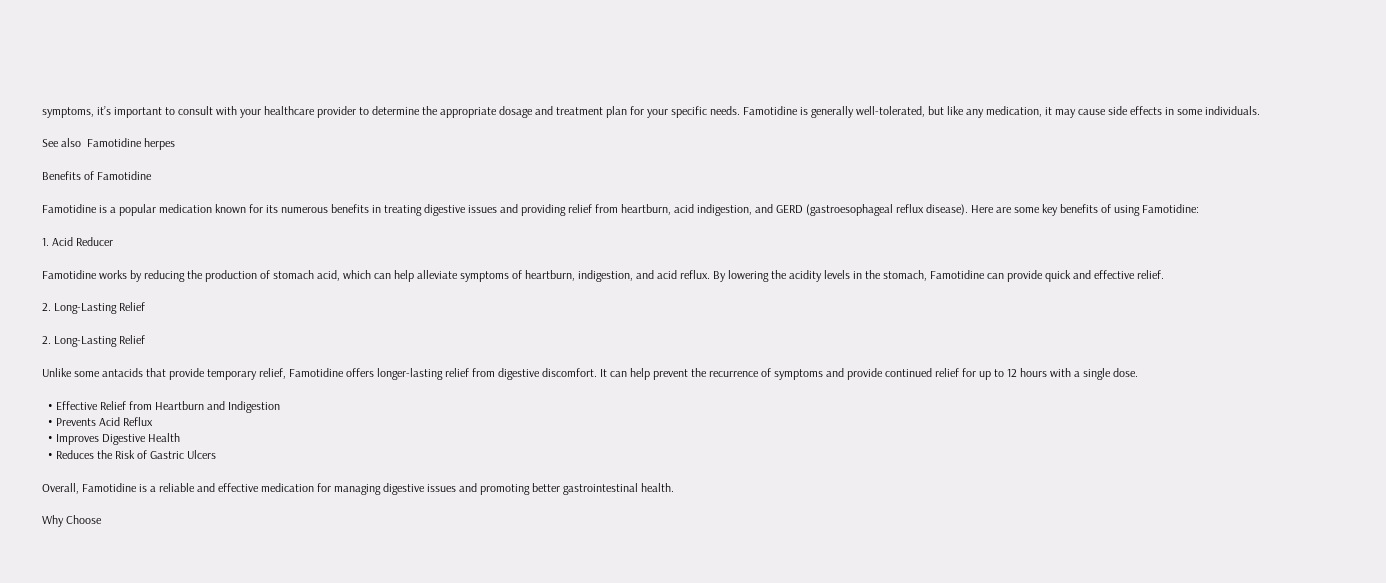symptoms, it’s important to consult with your healthcare provider to determine the appropriate dosage and treatment plan for your specific needs. Famotidine is generally well-tolerated, but like any medication, it may cause side effects in some individuals.

See also  Famotidine herpes

Benefits of Famotidine

Famotidine is a popular medication known for its numerous benefits in treating digestive issues and providing relief from heartburn, acid indigestion, and GERD (gastroesophageal reflux disease). Here are some key benefits of using Famotidine:

1. Acid Reducer

Famotidine works by reducing the production of stomach acid, which can help alleviate symptoms of heartburn, indigestion, and acid reflux. By lowering the acidity levels in the stomach, Famotidine can provide quick and effective relief.

2. Long-Lasting Relief

2. Long-Lasting Relief

Unlike some antacids that provide temporary relief, Famotidine offers longer-lasting relief from digestive discomfort. It can help prevent the recurrence of symptoms and provide continued relief for up to 12 hours with a single dose.

  • Effective Relief from Heartburn and Indigestion
  • Prevents Acid Reflux
  • Improves Digestive Health
  • Reduces the Risk of Gastric Ulcers

Overall, Famotidine is a reliable and effective medication for managing digestive issues and promoting better gastrointestinal health.

Why Choose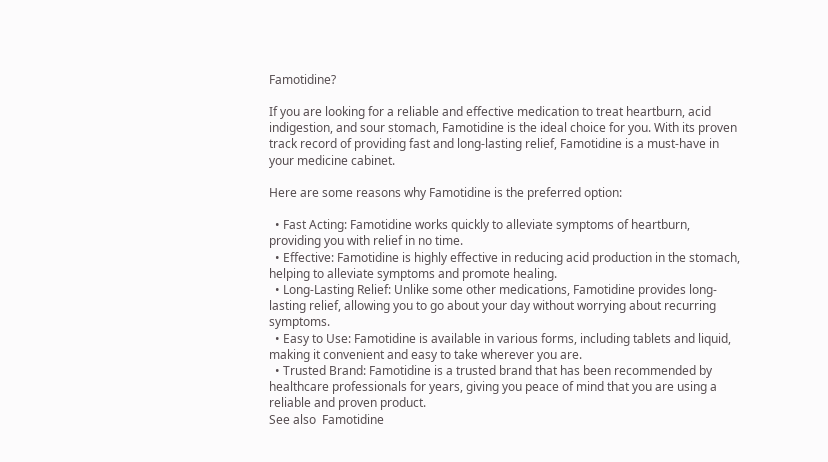Famotidine?

If you are looking for a reliable and effective medication to treat heartburn, acid indigestion, and sour stomach, Famotidine is the ideal choice for you. With its proven track record of providing fast and long-lasting relief, Famotidine is a must-have in your medicine cabinet.

Here are some reasons why Famotidine is the preferred option:

  • Fast Acting: Famotidine works quickly to alleviate symptoms of heartburn, providing you with relief in no time.
  • Effective: Famotidine is highly effective in reducing acid production in the stomach, helping to alleviate symptoms and promote healing.
  • Long-Lasting Relief: Unlike some other medications, Famotidine provides long-lasting relief, allowing you to go about your day without worrying about recurring symptoms.
  • Easy to Use: Famotidine is available in various forms, including tablets and liquid, making it convenient and easy to take wherever you are.
  • Trusted Brand: Famotidine is a trusted brand that has been recommended by healthcare professionals for years, giving you peace of mind that you are using a reliable and proven product.
See also  Famotidine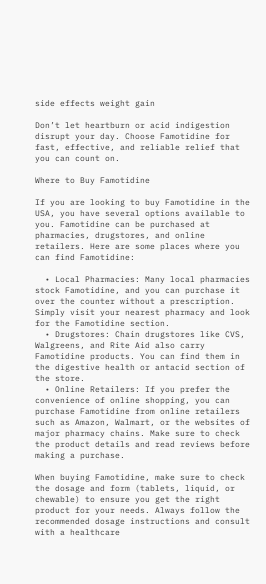side effects weight gain

Don’t let heartburn or acid indigestion disrupt your day. Choose Famotidine for fast, effective, and reliable relief that you can count on.

Where to Buy Famotidine

If you are looking to buy Famotidine in the USA, you have several options available to you. Famotidine can be purchased at pharmacies, drugstores, and online retailers. Here are some places where you can find Famotidine:

  • Local Pharmacies: Many local pharmacies stock Famotidine, and you can purchase it over the counter without a prescription. Simply visit your nearest pharmacy and look for the Famotidine section.
  • Drugstores: Chain drugstores like CVS, Walgreens, and Rite Aid also carry Famotidine products. You can find them in the digestive health or antacid section of the store.
  • Online Retailers: If you prefer the convenience of online shopping, you can purchase Famotidine from online retailers such as Amazon, Walmart, or the websites of major pharmacy chains. Make sure to check the product details and read reviews before making a purchase.

When buying Famotidine, make sure to check the dosage and form (tablets, liquid, or chewable) to ensure you get the right product for your needs. Always follow the recommended dosage instructions and consult with a healthcare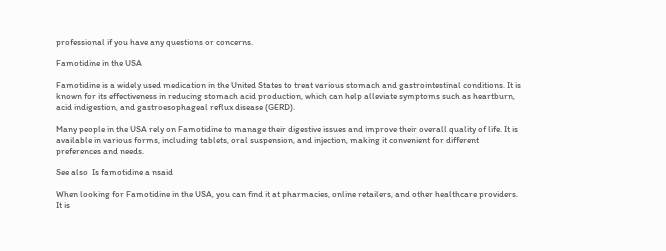professional if you have any questions or concerns.

Famotidine in the USA

Famotidine is a widely used medication in the United States to treat various stomach and gastrointestinal conditions. It is known for its effectiveness in reducing stomach acid production, which can help alleviate symptoms such as heartburn, acid indigestion, and gastroesophageal reflux disease (GERD).

Many people in the USA rely on Famotidine to manage their digestive issues and improve their overall quality of life. It is available in various forms, including tablets, oral suspension, and injection, making it convenient for different preferences and needs.

See also  Is famotidine a nsaid

When looking for Famotidine in the USA, you can find it at pharmacies, online retailers, and other healthcare providers. It is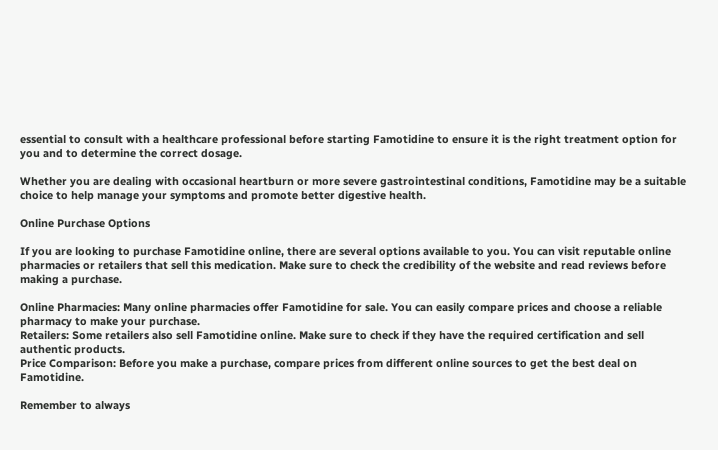essential to consult with a healthcare professional before starting Famotidine to ensure it is the right treatment option for you and to determine the correct dosage.

Whether you are dealing with occasional heartburn or more severe gastrointestinal conditions, Famotidine may be a suitable choice to help manage your symptoms and promote better digestive health.

Online Purchase Options

If you are looking to purchase Famotidine online, there are several options available to you. You can visit reputable online pharmacies or retailers that sell this medication. Make sure to check the credibility of the website and read reviews before making a purchase.

Online Pharmacies: Many online pharmacies offer Famotidine for sale. You can easily compare prices and choose a reliable pharmacy to make your purchase.
Retailers: Some retailers also sell Famotidine online. Make sure to check if they have the required certification and sell authentic products.
Price Comparison: Before you make a purchase, compare prices from different online sources to get the best deal on Famotidine.

Remember to always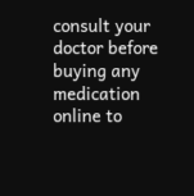consult your doctor before buying any medication online to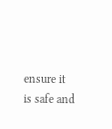ensure it is safe and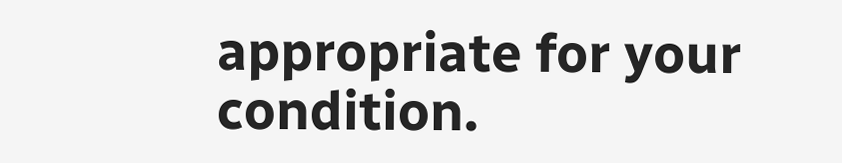appropriate for your condition.